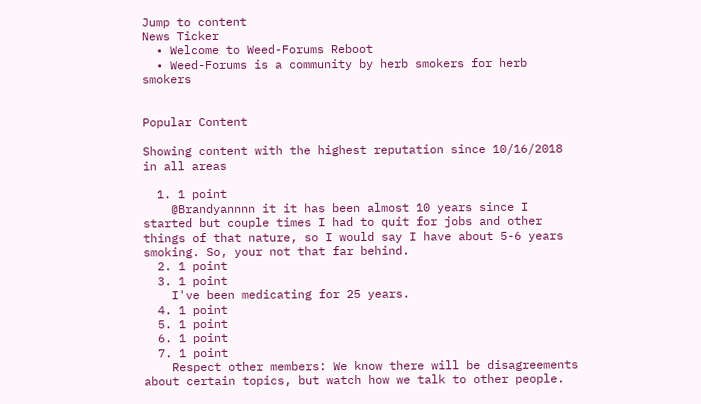Jump to content
News Ticker
  • Welcome to Weed-Forums Reboot
  • Weed-Forums is a community by herb smokers for herb smokers


Popular Content

Showing content with the highest reputation since 10/16/2018 in all areas

  1. 1 point
    @Brandyannnn it it has been almost 10 years since I started but couple times I had to quit for jobs and other things of that nature, so I would say I have about 5-6 years smoking. So, your not that far behind.
  2. 1 point
  3. 1 point
    I've been medicating for 25 years.
  4. 1 point
  5. 1 point
  6. 1 point
  7. 1 point
    Respect other members: We know there will be disagreements about certain topics, but watch how we talk to other people.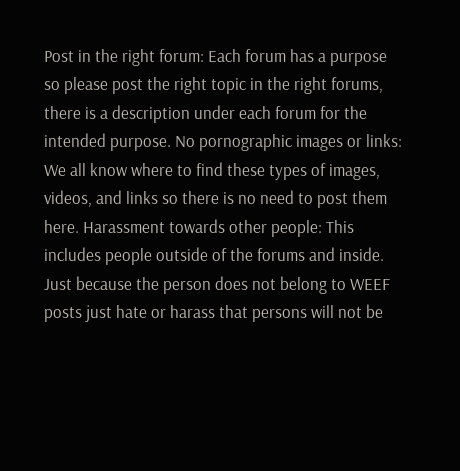Post in the right forum: Each forum has a purpose so please post the right topic in the right forums, there is a description under each forum for the intended purpose. No pornographic images or links: We all know where to find these types of images, videos, and links so there is no need to post them here. Harassment towards other people: This includes people outside of the forums and inside. Just because the person does not belong to WEEF posts just hate or harass that persons will not be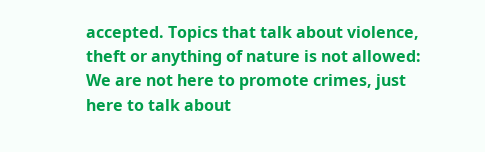accepted. Topics that talk about violence, theft or anything of nature is not allowed: We are not here to promote crimes, just here to talk about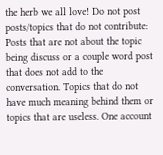the herb we all love! Do not post posts/topics that do not contribute: Posts that are not about the topic being discuss or a couple word post that does not add to the conversation. Topics that do not have much meaning behind them or topics that are useless. One account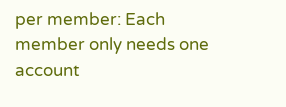per member: Each member only needs one account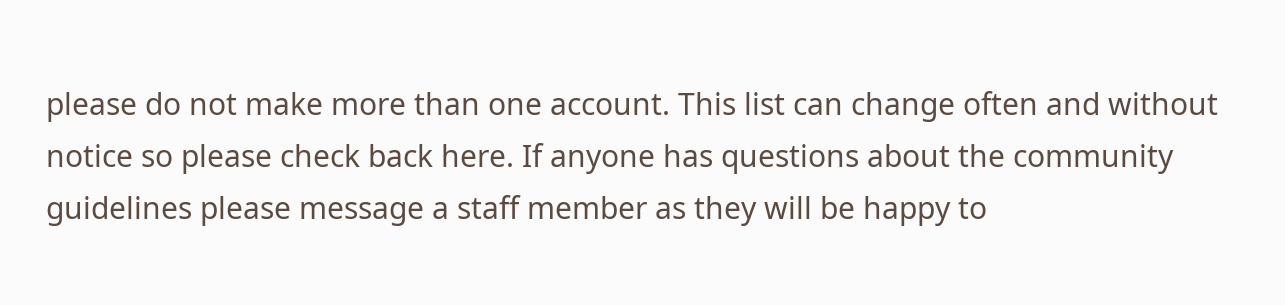please do not make more than one account. This list can change often and without notice so please check back here. If anyone has questions about the community guidelines please message a staff member as they will be happy to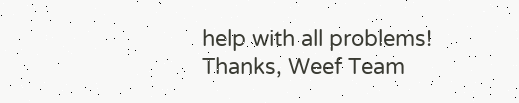help with all problems! Thanks, Weef Team